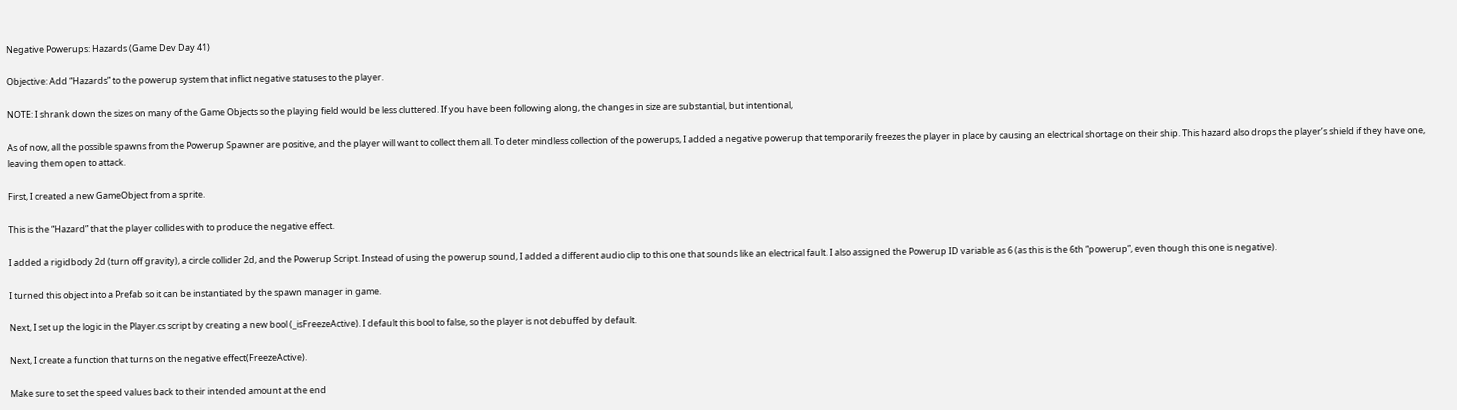Negative Powerups: Hazards (Game Dev Day 41)

Objective: Add “Hazards” to the powerup system that inflict negative statuses to the player.

NOTE: I shrank down the sizes on many of the Game Objects so the playing field would be less cluttered. If you have been following along, the changes in size are substantial, but intentional,

As of now, all the possible spawns from the Powerup Spawner are positive, and the player will want to collect them all. To deter mindless collection of the powerups, I added a negative powerup that temporarily freezes the player in place by causing an electrical shortage on their ship. This hazard also drops the player’s shield if they have one, leaving them open to attack.

First, I created a new GameObject from a sprite.

This is the “Hazard” that the player collides with to produce the negative effect.

I added a rigidbody 2d (turn off gravity), a circle collider 2d, and the Powerup Script. Instead of using the powerup sound, I added a different audio clip to this one that sounds like an electrical fault. I also assigned the Powerup ID variable as 6 (as this is the 6th “powerup”, even though this one is negative).

I turned this object into a Prefab so it can be instantiated by the spawn manager in game.

Next, I set up the logic in the Player.cs script by creating a new bool (_isFreezeActive). I default this bool to false, so the player is not debuffed by default.

Next, I create a function that turns on the negative effect(FreezeActive).

Make sure to set the speed values back to their intended amount at the end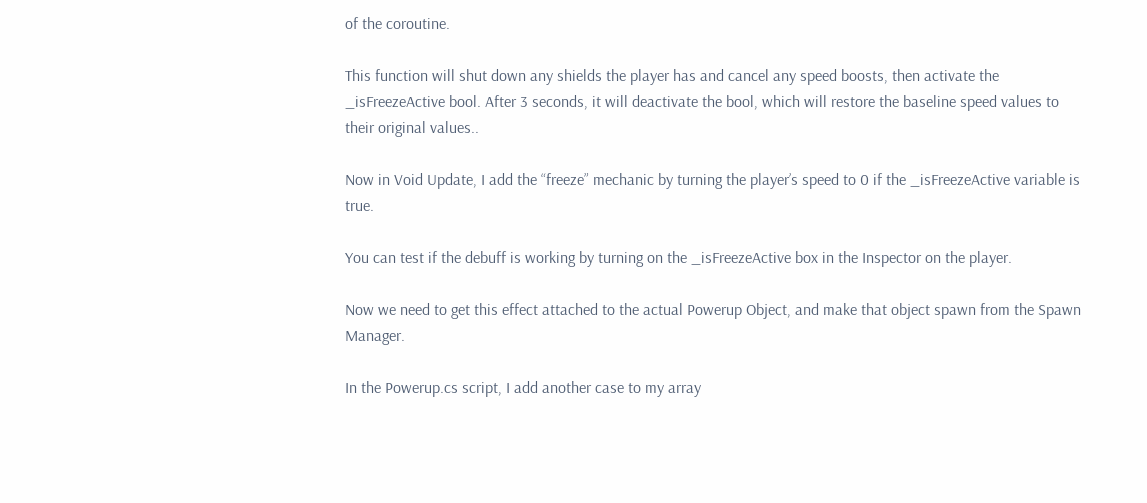of the coroutine.

This function will shut down any shields the player has and cancel any speed boosts, then activate the _isFreezeActive bool. After 3 seconds, it will deactivate the bool, which will restore the baseline speed values to their original values..

Now in Void Update, I add the “freeze” mechanic by turning the player’s speed to 0 if the _isFreezeActive variable is true.

You can test if the debuff is working by turning on the _isFreezeActive box in the Inspector on the player.

Now we need to get this effect attached to the actual Powerup Object, and make that object spawn from the Spawn Manager.

In the Powerup.cs script, I add another case to my array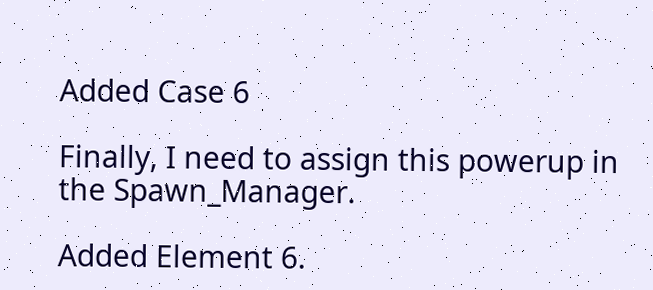Added Case 6

Finally, I need to assign this powerup in the Spawn_Manager.

Added Element 6.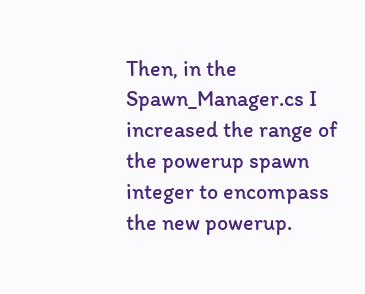Then, in the Spawn_Manager.cs I increased the range of the powerup spawn integer to encompass the new powerup.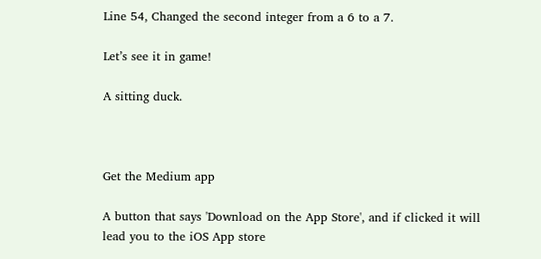Line 54, Changed the second integer from a 6 to a 7.

Let’s see it in game!

A sitting duck.



Get the Medium app

A button that says 'Download on the App Store', and if clicked it will lead you to the iOS App store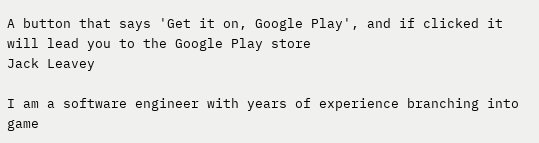A button that says 'Get it on, Google Play', and if clicked it will lead you to the Google Play store
Jack Leavey

I am a software engineer with years of experience branching into game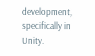development, specifically in Unity.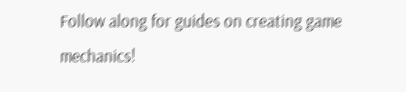Follow along for guides on creating game mechanics!